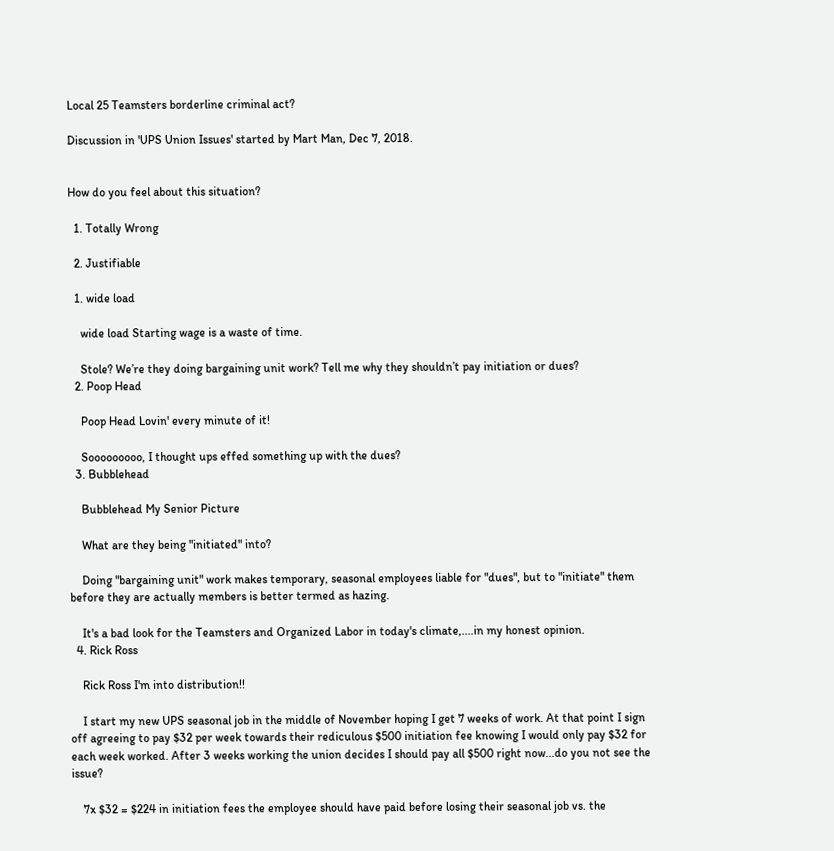Local 25 Teamsters borderline criminal act?

Discussion in 'UPS Union Issues' started by Mart Man, Dec 7, 2018.


How do you feel about this situation?

  1. Totally Wrong

  2. Justifiable

  1. wide load

    wide load Starting wage is a waste of time.

    Stole? We’re they doing bargaining unit work? Tell me why they shouldn’t pay initiation or dues?
  2. Poop Head

    Poop Head Lovin' every minute of it!

    Sooooooooo, I thought ups effed something up with the dues?
  3. Bubblehead

    Bubblehead My Senior Picture

    What are they being "initiated" into?

    Doing "bargaining unit" work makes temporary, seasonal employees liable for "dues", but to "initiate" them before they are actually members is better termed as hazing.

    It's a bad look for the Teamsters and Organized Labor in today's climate,....in my honest opinion.
  4. Rick Ross

    Rick Ross I'm into distribution!!

    I start my new UPS seasonal job in the middle of November hoping I get 7 weeks of work. At that point I sign off agreeing to pay $32 per week towards their rediculous $500 initiation fee knowing I would only pay $32 for each week worked. After 3 weeks working the union decides I should pay all $500 right now...do you not see the issue?

    7x $32 = $224 in initiation fees the employee should have paid before losing their seasonal job vs. the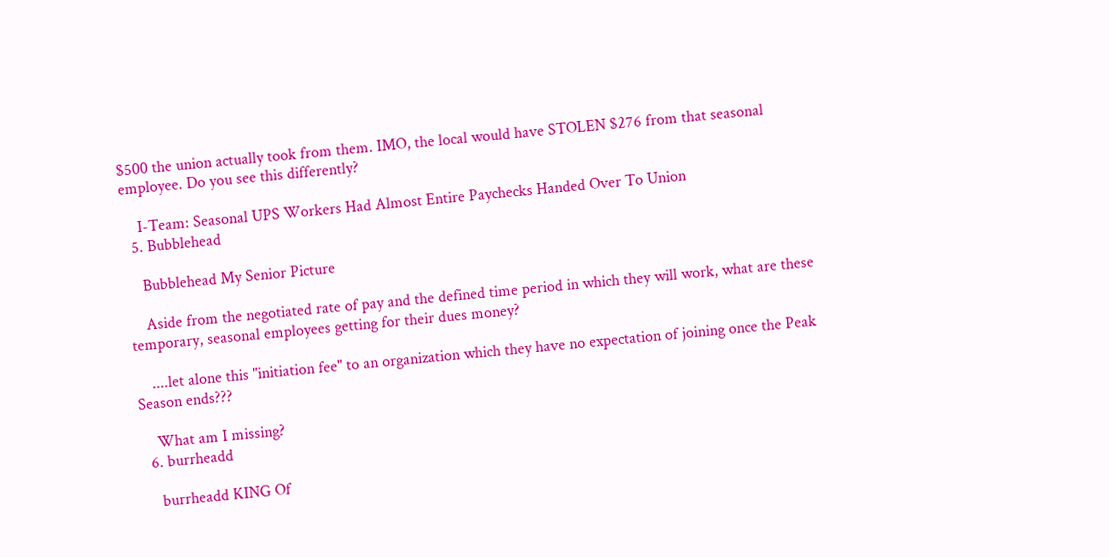$500 the union actually took from them. IMO, the local would have STOLEN $276 from that seasonal employee. Do you see this differently?

    I-Team: Seasonal UPS Workers Had Almost Entire Paychecks Handed Over To Union
  5. Bubblehead

    Bubblehead My Senior Picture

    Aside from the negotiated rate of pay and the defined time period in which they will work, what are these temporary, seasonal employees getting for their dues money?

    ....let alone this "initiation fee" to an organization which they have no expectation of joining once the Peak Season ends???

    What am I missing?
  6. burrheadd

    burrheadd KING Of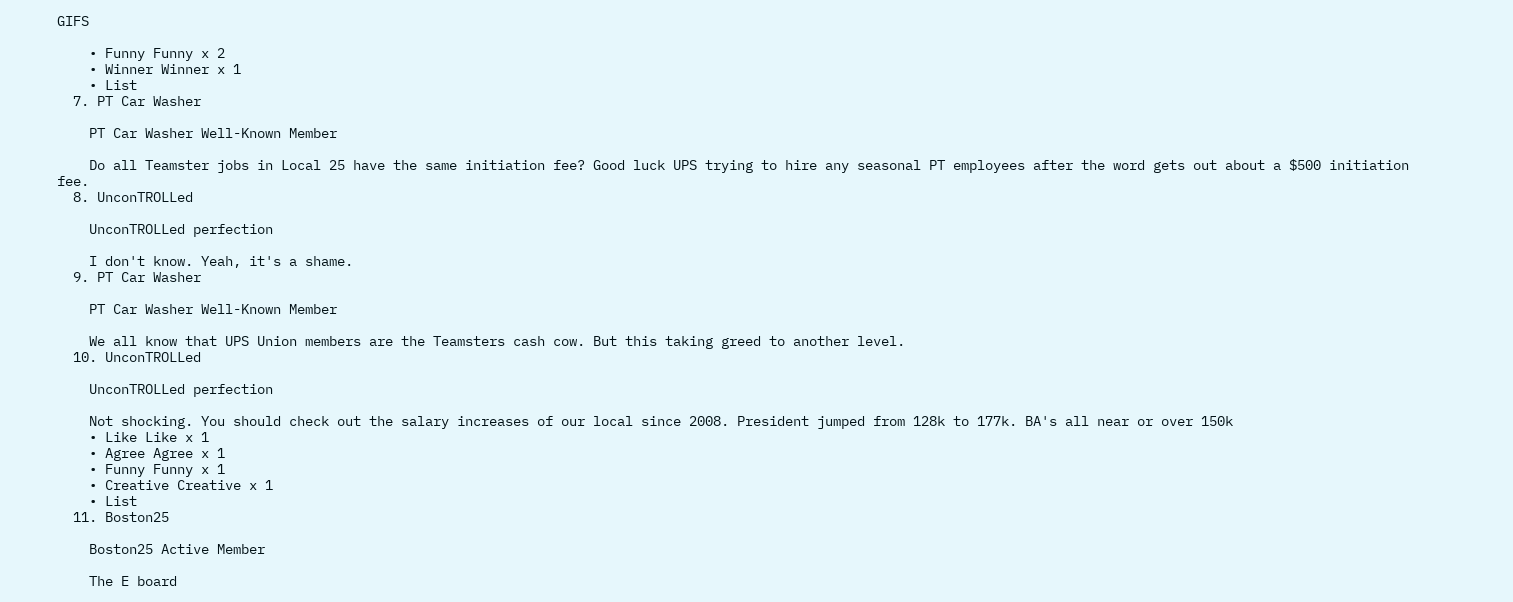GIFS

    • Funny Funny x 2
    • Winner Winner x 1
    • List
  7. PT Car Washer

    PT Car Washer Well-Known Member

    Do all Teamster jobs in Local 25 have the same initiation fee? Good luck UPS trying to hire any seasonal PT employees after the word gets out about a $500 initiation fee.
  8. UnconTROLLed

    UnconTROLLed perfection

    I don't know. Yeah, it's a shame.
  9. PT Car Washer

    PT Car Washer Well-Known Member

    We all know that UPS Union members are the Teamsters cash cow. But this taking greed to another level.
  10. UnconTROLLed

    UnconTROLLed perfection

    Not shocking. You should check out the salary increases of our local since 2008. President jumped from 128k to 177k. BA's all near or over 150k
    • Like Like x 1
    • Agree Agree x 1
    • Funny Funny x 1
    • Creative Creative x 1
    • List
  11. Boston25

    Boston25 Active Member

    The E board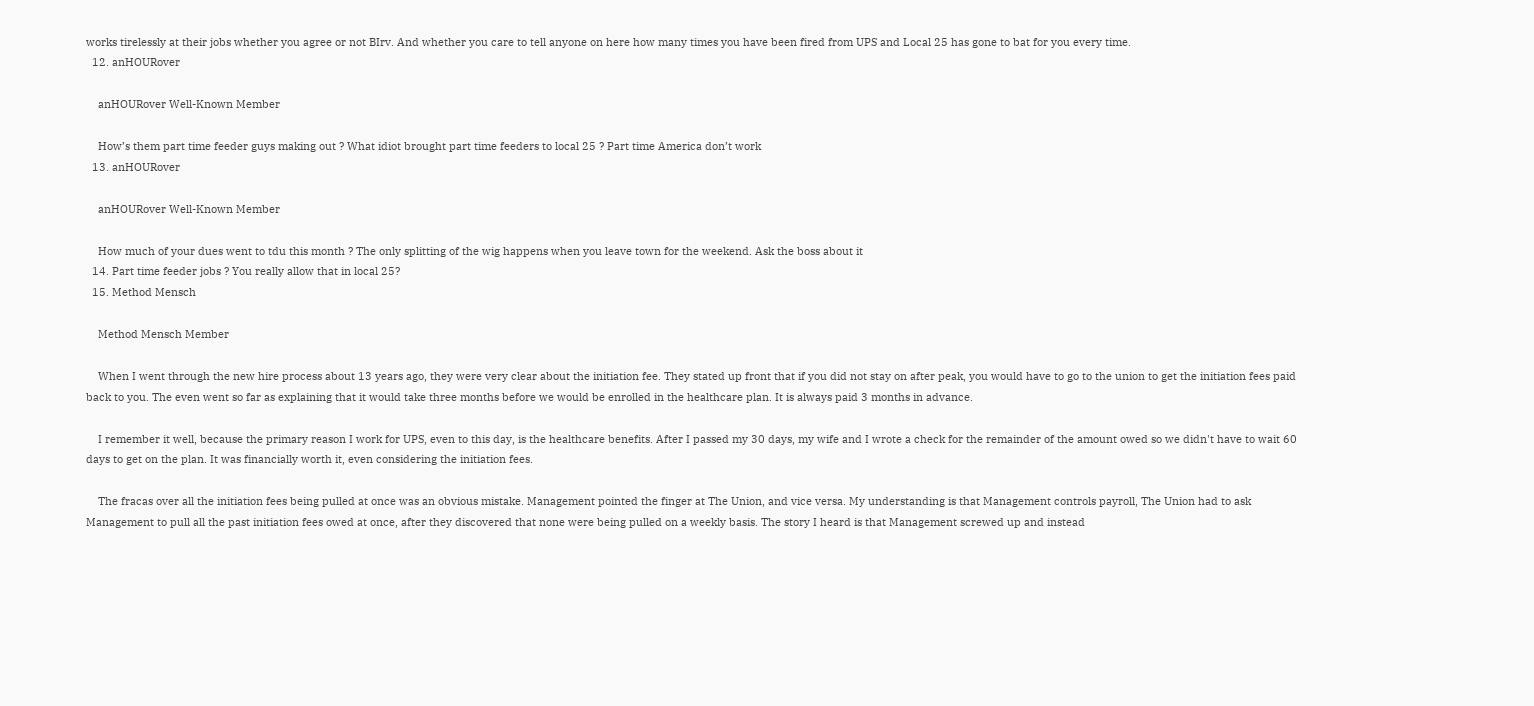works tirelessly at their jobs whether you agree or not BIrv. And whether you care to tell anyone on here how many times you have been fired from UPS and Local 25 has gone to bat for you every time.
  12. anHOURover

    anHOURover Well-Known Member

    How’s them part time feeder guys making out ? What idiot brought part time feeders to local 25 ? Part time America don’t work
  13. anHOURover

    anHOURover Well-Known Member

    How much of your dues went to tdu this month ? The only splitting of the wig happens when you leave town for the weekend. Ask the boss about it
  14. Part time feeder jobs ? You really allow that in local 25?
  15. Method Mensch

    Method Mensch Member

    When I went through the new hire process about 13 years ago, they were very clear about the initiation fee. They stated up front that if you did not stay on after peak, you would have to go to the union to get the initiation fees paid back to you. The even went so far as explaining that it would take three months before we would be enrolled in the healthcare plan. It is always paid 3 months in advance.

    I remember it well, because the primary reason I work for UPS, even to this day, is the healthcare benefits. After I passed my 30 days, my wife and I wrote a check for the remainder of the amount owed so we didn't have to wait 60 days to get on the plan. It was financially worth it, even considering the initiation fees.

    The fracas over all the initiation fees being pulled at once was an obvious mistake. Management pointed the finger at The Union, and vice versa. My understanding is that Management controls payroll, The Union had to ask Management to pull all the past initiation fees owed at once, after they discovered that none were being pulled on a weekly basis. The story I heard is that Management screwed up and instead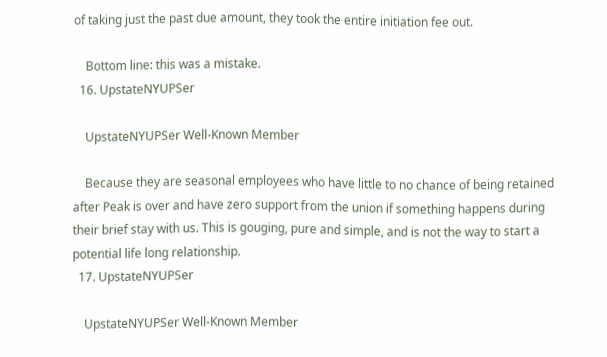of taking just the past due amount, they took the entire initiation fee out.

    Bottom line: this was a mistake.
  16. UpstateNYUPSer

    UpstateNYUPSer Well-Known Member

    Because they are seasonal employees who have little to no chance of being retained after Peak is over and have zero support from the union if something happens during their brief stay with us. This is gouging, pure and simple, and is not the way to start a potential life long relationship.
  17. UpstateNYUPSer

    UpstateNYUPSer Well-Known Member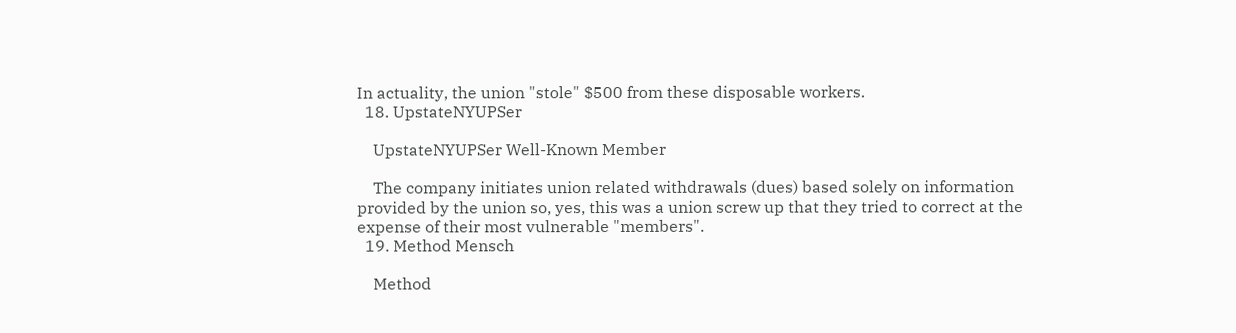In actuality, the union "stole" $500 from these disposable workers.
  18. UpstateNYUPSer

    UpstateNYUPSer Well-Known Member

    The company initiates union related withdrawals (dues) based solely on information provided by the union so, yes, this was a union screw up that they tried to correct at the expense of their most vulnerable "members".
  19. Method Mensch

    Method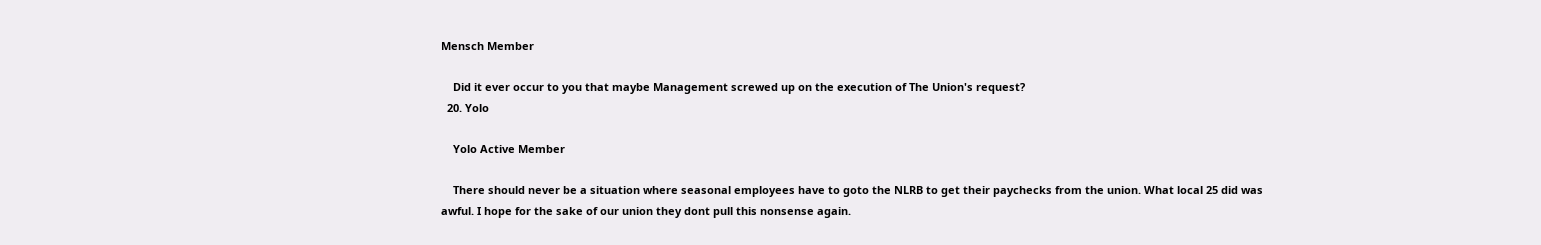Mensch Member

    Did it ever occur to you that maybe Management screwed up on the execution of The Union's request?
  20. Yolo

    Yolo Active Member

    There should never be a situation where seasonal employees have to goto the NLRB to get their paychecks from the union. What local 25 did was awful. I hope for the sake of our union they dont pull this nonsense again.